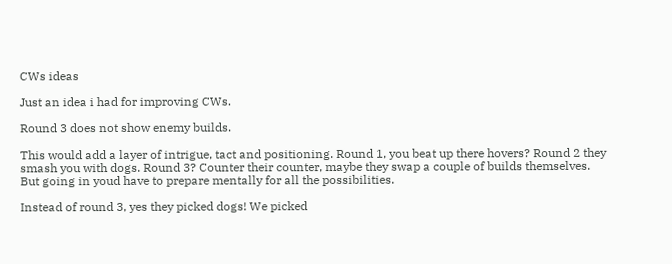CWs ideas

Just an idea i had for improving CWs.

Round 3 does not show enemy builds.

This would add a layer of intrigue, tact and positioning. Round 1, you beat up there hovers? Round 2 they smash you with dogs. Round 3? Counter their counter, maybe they swap a couple of builds themselves. But going in youd have to prepare mentally for all the possibilities.

Instead of round 3, yes they picked dogs! We picked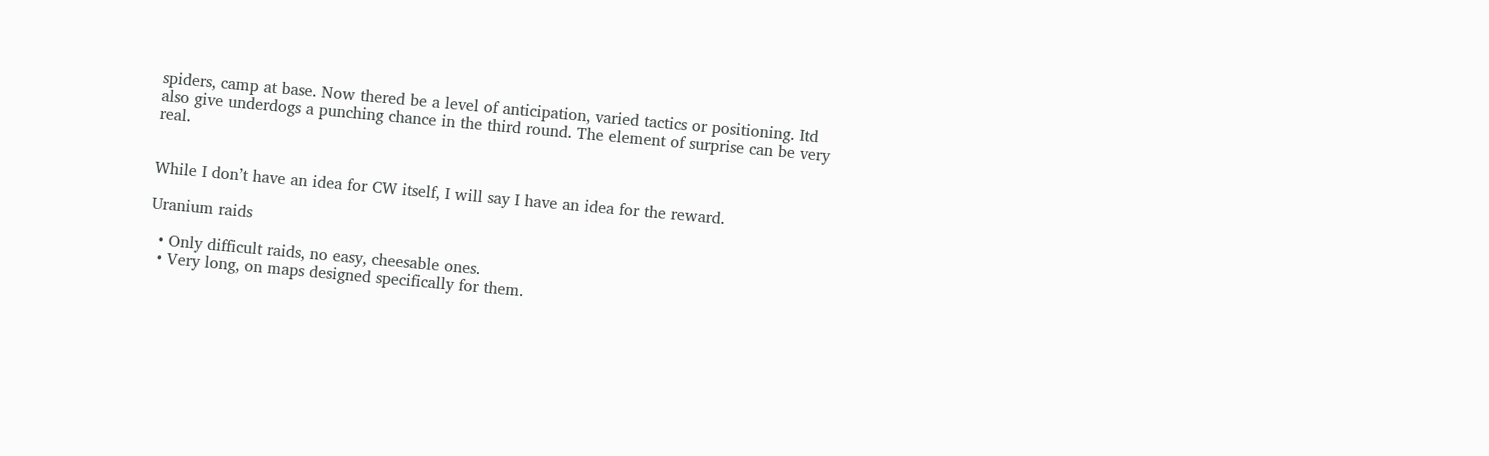spiders, camp at base. Now thered be a level of anticipation, varied tactics or positioning. Itd also give underdogs a punching chance in the third round. The element of surprise can be very real.


While I don’t have an idea for CW itself, I will say I have an idea for the reward.

Uranium raids

  • Only difficult raids, no easy, cheesable ones.
  • Very long, on maps designed specifically for them.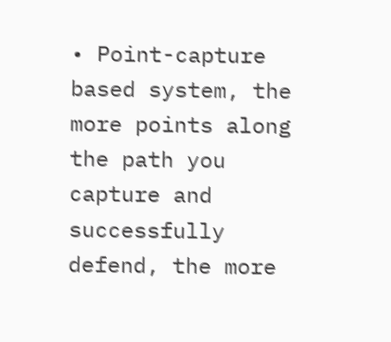• Point-capture based system, the more points along the path you capture and successfully defend, the more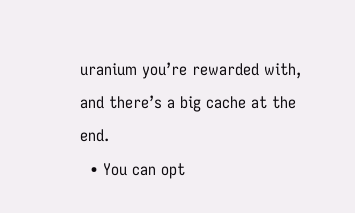uranium you’re rewarded with, and there’s a big cache at the end.
  • You can opt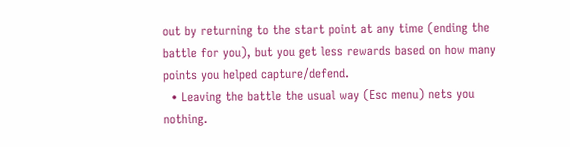out by returning to the start point at any time (ending the battle for you), but you get less rewards based on how many points you helped capture/defend.
  • Leaving the battle the usual way (Esc menu) nets you nothing.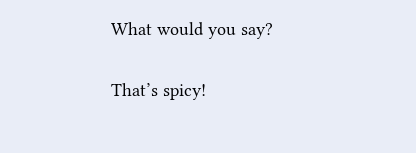What would you say?

That’s spicy!